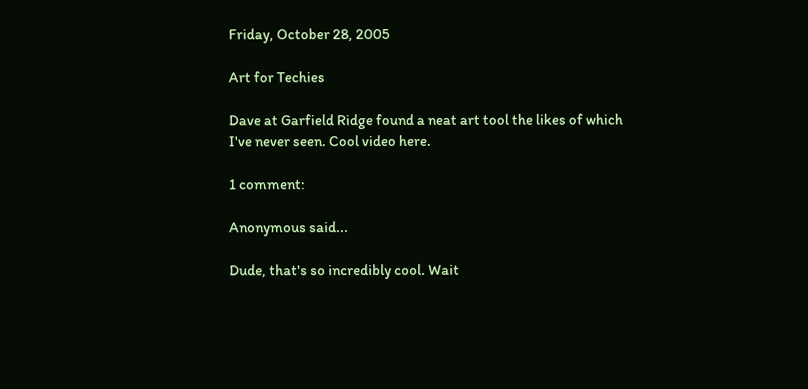Friday, October 28, 2005

Art for Techies

Dave at Garfield Ridge found a neat art tool the likes of which I've never seen. Cool video here.

1 comment:

Anonymous said...

Dude, that's so incredibly cool. Wait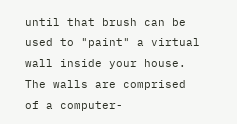until that brush can be used to "paint" a virtual wall inside your house. The walls are comprised of a computer-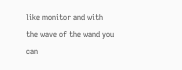like monitor and with the wave of the wand you can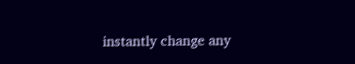instantly change any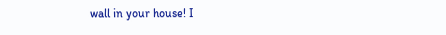wall in your house! I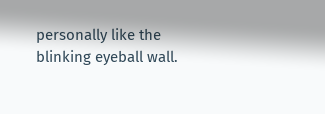personally like the blinking eyeball wall.